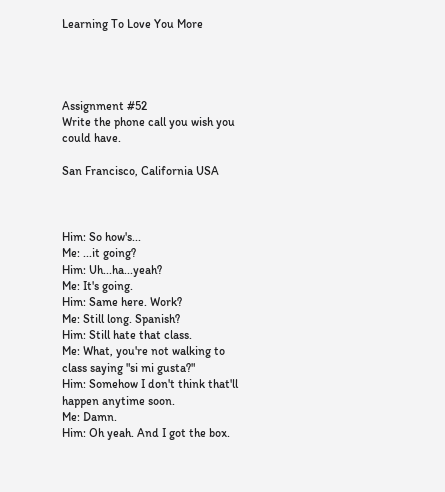Learning To Love You More




Assignment #52
Write the phone call you wish you could have.

San Francisco, California USA



Him: So how's...
Me: ...it going?
Him: Uh...ha...yeah?
Me: It's going.
Him: Same here. Work?
Me: Still long. Spanish?
Him: Still hate that class.
Me: What, you're not walking to class saying "si mi gusta?"
Him: Somehow I don't think that'll happen anytime soon.
Me: Damn.
Him: Oh yeah. And I got the box.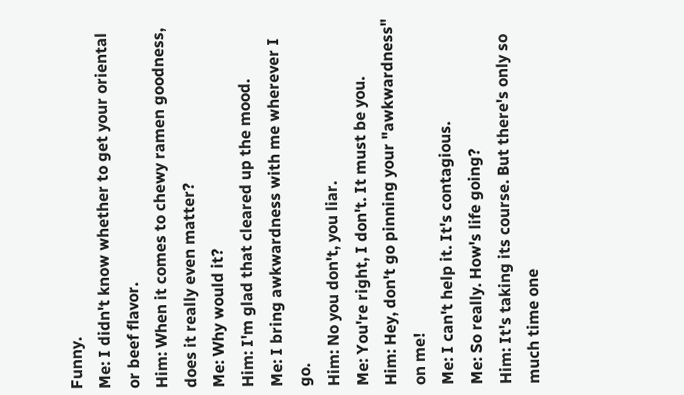Funny.
Me: I didn't know whether to get your oriental or beef flavor.
Him: When it comes to chewy ramen goodness, does it really even matter?
Me: Why would it?
Him: I'm glad that cleared up the mood.
Me: I bring awkwardness with me wherever I go.
Him: No you don't, you liar.
Me: You're right, I don't. It must be you.
Him: Hey, don't go pinning your "awkwardness" on me!
Me: I can't help it. It's contagious.
Me: So really. How's life going?
Him: It's taking its course. But there's only so much time one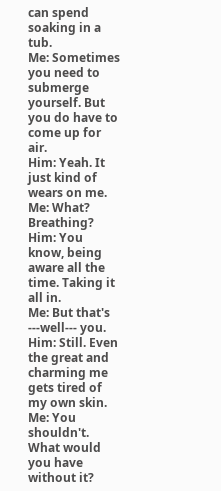can spend soaking in a tub.
Me: Sometimes you need to submerge yourself. But you do have to come up for air.
Him: Yeah. It just kind of wears on me.
Me: What? Breathing?
Him: You know, being aware all the time. Taking it all in.
Me: But that's ---well--- you.
Him: Still. Even the great and charming me gets tired of my own skin.
Me: You shouldn't. What would you have without it?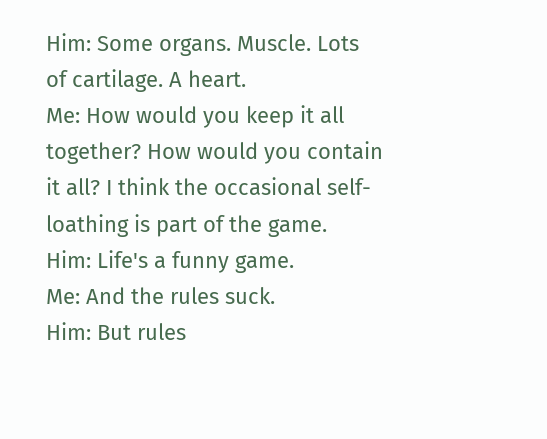Him: Some organs. Muscle. Lots of cartilage. A heart.
Me: How would you keep it all together? How would you contain it all? I think the occasional self-loathing is part of the game.
Him: Life's a funny game.
Me: And the rules suck.
Him: But rules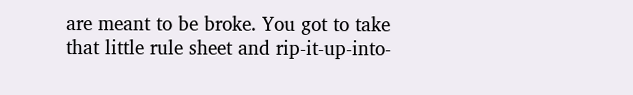are meant to be broke. You got to take that little rule sheet and rip-it-up-into-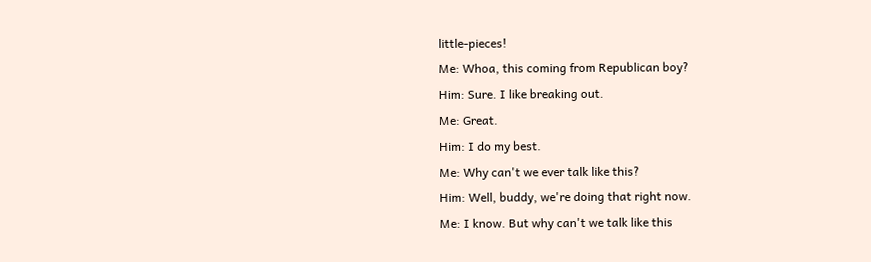little-pieces!
Me: Whoa, this coming from Republican boy?
Him: Sure. I like breaking out.
Me: Great.
Him: I do my best.
Me: Why can't we ever talk like this?
Him: Well, buddy, we're doing that right now.
Me: I know. But why can't we talk like this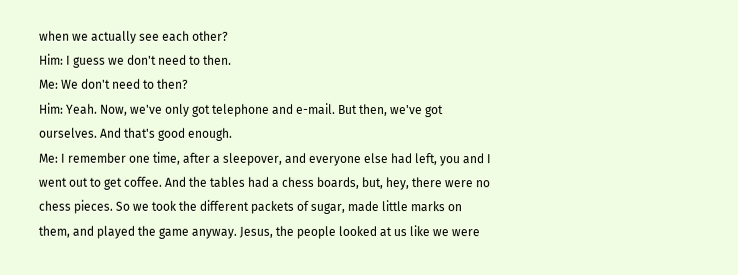when we actually see each other?
Him: I guess we don't need to then.
Me: We don't need to then?
Him: Yeah. Now, we've only got telephone and e-mail. But then, we've got ourselves. And that's good enough.
Me: I remember one time, after a sleepover, and everyone else had left, you and I went out to get coffee. And the tables had a chess boards, but, hey, there were no chess pieces. So we took the different packets of sugar, made little marks on them, and played the game anyway. Jesus, the people looked at us like we were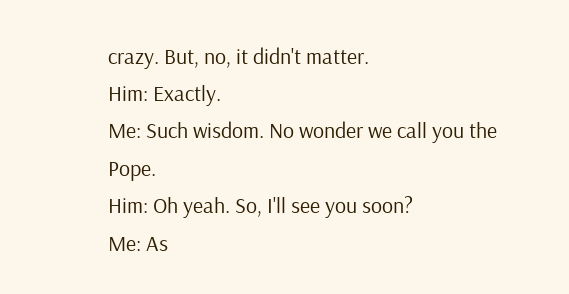crazy. But, no, it didn't matter.
Him: Exactly.
Me: Such wisdom. No wonder we call you the Pope.
Him: Oh yeah. So, I'll see you soon?
Me: As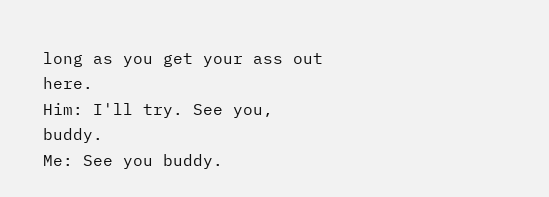long as you get your ass out here.
Him: I'll try. See you, buddy.
Me: See you buddy.